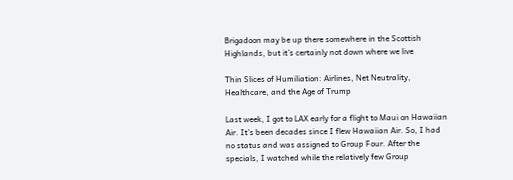Brigadoon may be up there somewhere in the Scottish Highlands, but it’s certainly not down where we live

Thin Slices of Humiliation: Airlines, Net Neutrality, Healthcare, and the Age of Trump

Last week, I got to LAX early for a flight to Maui on Hawaiian Air. It’s been decades since I flew Hawaiian Air. So, I had no status and was assigned to Group Four. After the specials, I watched while the relatively few Group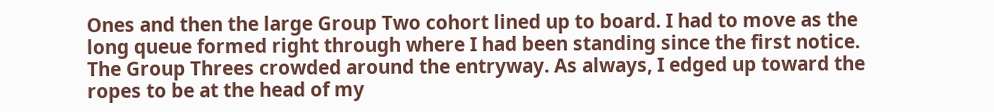Ones and then the large Group Two cohort lined up to board. I had to move as the long queue formed right through where I had been standing since the first notice. The Group Threes crowded around the entryway. As always, I edged up toward the ropes to be at the head of my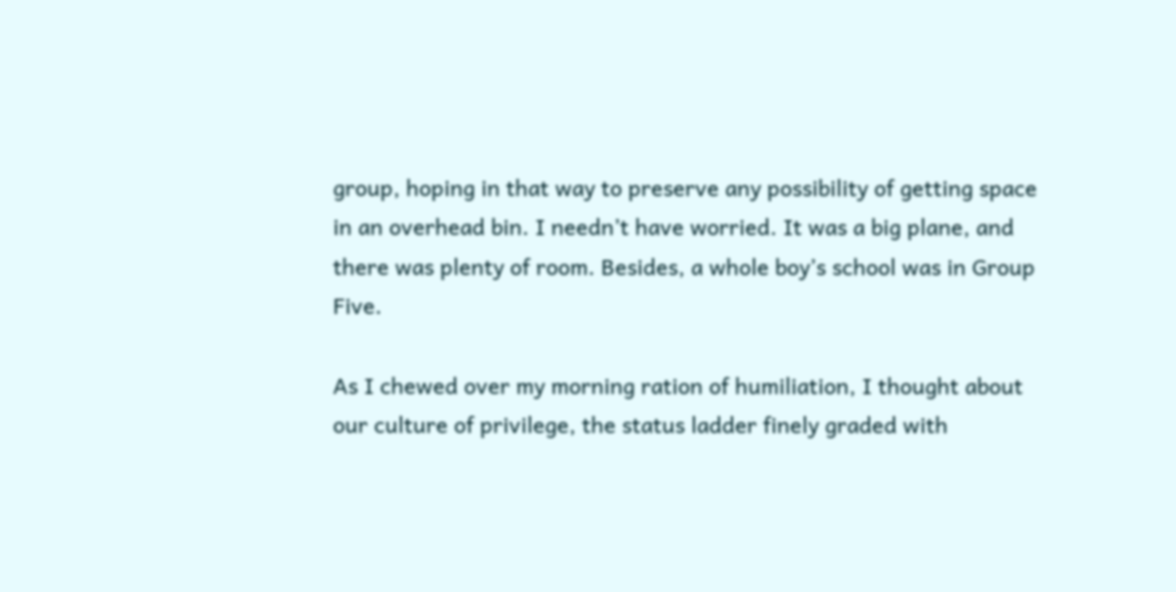group, hoping in that way to preserve any possibility of getting space in an overhead bin. I needn’t have worried. It was a big plane, and there was plenty of room. Besides, a whole boy’s school was in Group Five.

As I chewed over my morning ration of humiliation, I thought about our culture of privilege, the status ladder finely graded with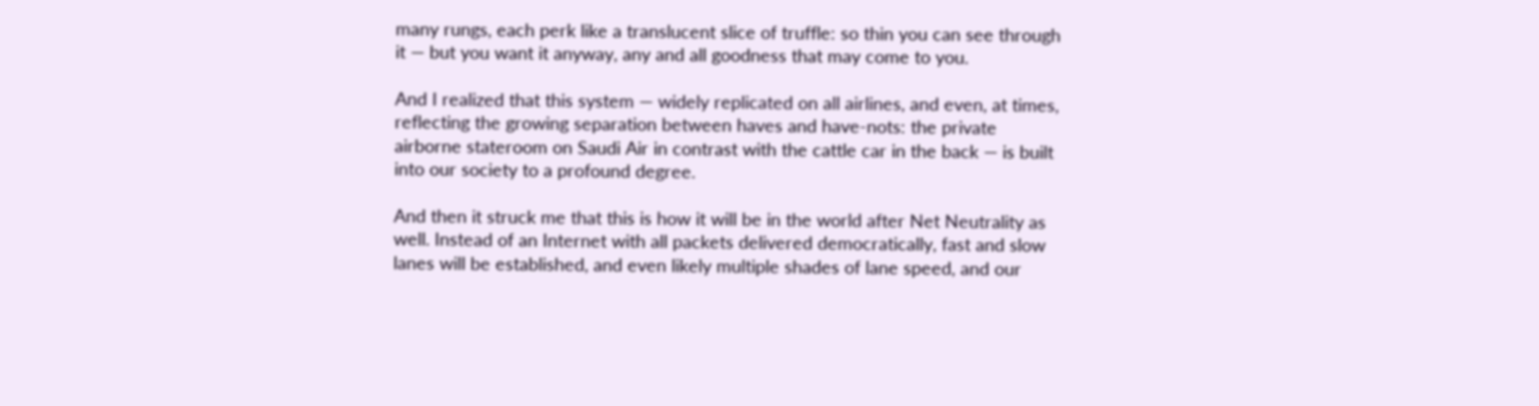many rungs, each perk like a translucent slice of truffle: so thin you can see through it — but you want it anyway, any and all goodness that may come to you.

And I realized that this system — widely replicated on all airlines, and even, at times, reflecting the growing separation between haves and have-nots: the private airborne stateroom on Saudi Air in contrast with the cattle car in the back — is built into our society to a profound degree.

And then it struck me that this is how it will be in the world after Net Neutrality as well. Instead of an Internet with all packets delivered democratically, fast and slow lanes will be established, and even likely multiple shades of lane speed, and our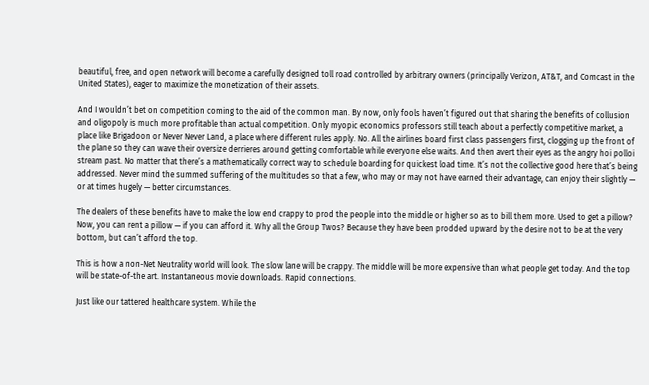beautiful, free, and open network will become a carefully designed toll road controlled by arbitrary owners (principally Verizon, AT&T, and Comcast in the United States), eager to maximize the monetization of their assets.

And I wouldn’t bet on competition coming to the aid of the common man. By now, only fools haven’t figured out that sharing the benefits of collusion and oligopoly is much more profitable than actual competition. Only myopic economics professors still teach about a perfectly competitive market, a place like Brigadoon or Never Never Land, a place where different rules apply. No. All the airlines board first class passengers first, clogging up the front of the plane so they can wave their oversize derrieres around getting comfortable while everyone else waits. And then avert their eyes as the angry hoi polloi stream past. No matter that there’s a mathematically correct way to schedule boarding for quickest load time. It’s not the collective good here that’s being addressed. Never mind the summed suffering of the multitudes so that a few, who may or may not have earned their advantage, can enjoy their slightly — or at times hugely — better circumstances.

The dealers of these benefits have to make the low end crappy to prod the people into the middle or higher so as to bill them more. Used to get a pillow? Now, you can rent a pillow — if you can afford it. Why all the Group Twos? Because they have been prodded upward by the desire not to be at the very bottom, but can’t afford the top.

This is how a non-Net Neutrality world will look. The slow lane will be crappy. The middle will be more expensive than what people get today. And the top will be state-of-the art. Instantaneous movie downloads. Rapid connections.

Just like our tattered healthcare system. While the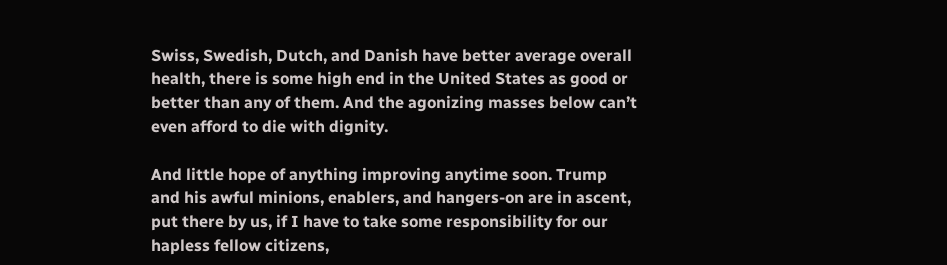Swiss, Swedish, Dutch, and Danish have better average overall health, there is some high end in the United States as good or better than any of them. And the agonizing masses below can’t even afford to die with dignity.

And little hope of anything improving anytime soon. Trump and his awful minions, enablers, and hangers-on are in ascent, put there by us, if I have to take some responsibility for our hapless fellow citizens,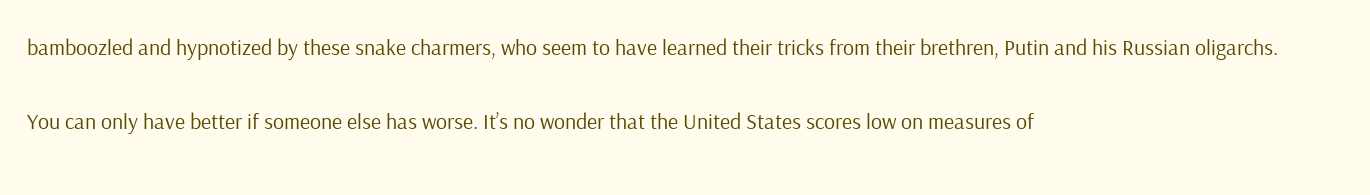bamboozled and hypnotized by these snake charmers, who seem to have learned their tricks from their brethren, Putin and his Russian oligarchs.

You can only have better if someone else has worse. It’s no wonder that the United States scores low on measures of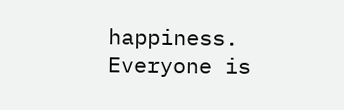happiness. Everyone is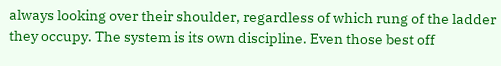always looking over their shoulder, regardless of which rung of the ladder they occupy. The system is its own discipline. Even those best off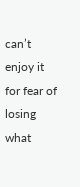can’t enjoy it for fear of losing what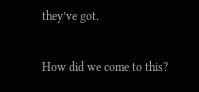they’ve got.

How did we come to this?